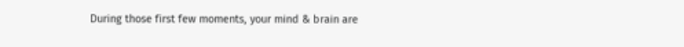During those first few moments, your mind & brain are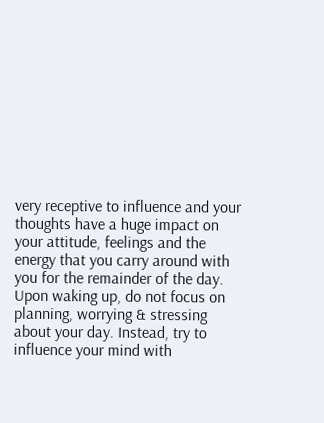very receptive to influence and your thoughts have a huge impact on your attitude, feelings and the energy that you carry around with you for the remainder of the day. Upon waking up, do not focus on planning, worrying & stressing about your day. Instead, try to influence your mind with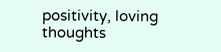positivity, loving thoughts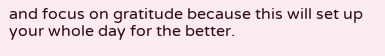and focus on gratitude because this will set up your whole day for the better.